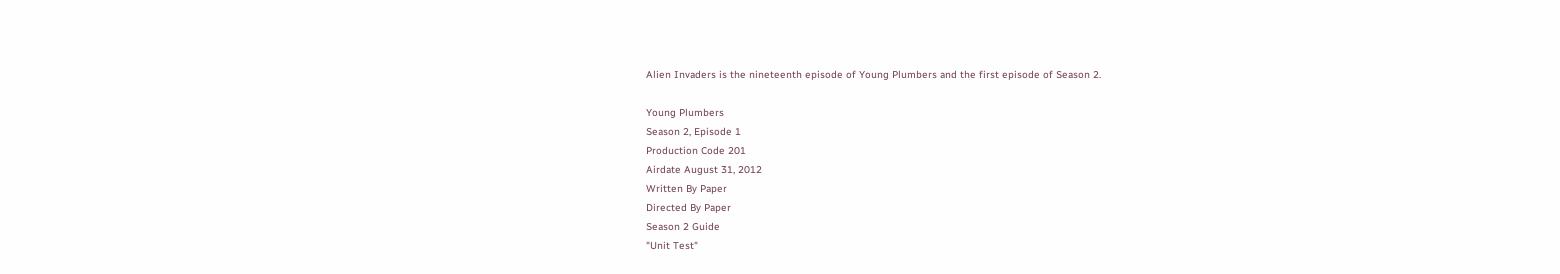Alien Invaders is the nineteenth episode of Young Plumbers and the first episode of Season 2.

Young Plumbers
Season 2, Episode 1
Production Code 201
Airdate August 31, 2012
Written By Paper
Directed By Paper
Season 2 Guide
"Unit Test"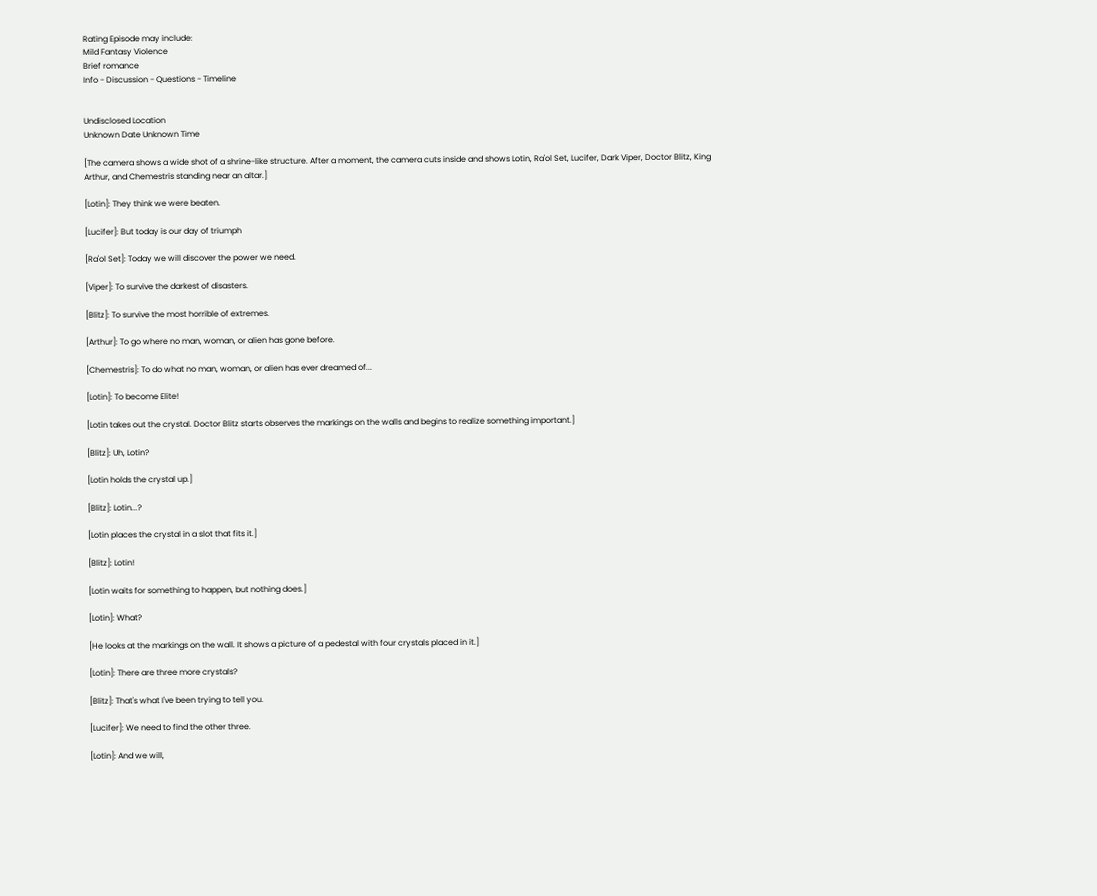Rating Episode may include:
Mild Fantasy Violence
Brief romance
Info - Discussion - Questions - Timeline


Undisclosed Location
Unknown Date Unknown Time

[The camera shows a wide shot of a shrine-like structure. After a moment, the camera cuts inside and shows Lotin, Ra'ol Set, Lucifer, Dark Viper, Doctor Blitz, King Arthur, and Chemestris standing near an altar.]

[Lotin]: They think we were beaten.

[Lucifer]: But today is our day of triumph

[Ra'ol Set]: Today we will discover the power we need.

[Viper]: To survive the darkest of disasters.

[Blitz]: To survive the most horrible of extremes.

[Arthur]: To go where no man, woman, or alien has gone before.

[Chemestris]: To do what no man, woman, or alien has ever dreamed of...

[Lotin]: To become Elite!

[Lotin takes out the crystal. Doctor Blitz starts observes the markings on the walls and begins to realize something important.]

[Blitz]: Uh, Lotin?

[Lotin holds the crystal up.]

[Blitz]: Lotin...?

[Lotin places the crystal in a slot that fits it.]

[Blitz]: Lotin!

[Lotin waits for something to happen, but nothing does.]

[Lotin]: What?

[He looks at the markings on the wall. It shows a picture of a pedestal with four crystals placed in it.]

[Lotin]: There are three more crystals?

[Blitz]: That's what I've been trying to tell you.

[Lucifer]: We need to find the other three.

[Lotin]: And we will,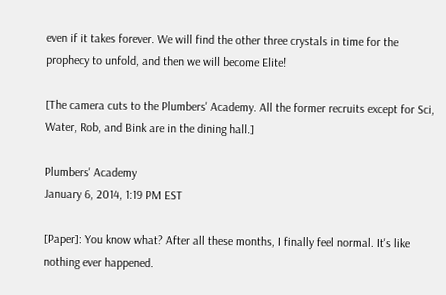even if it takes forever. We will find the other three crystals in time for the prophecy to unfold, and then we will become Elite!

[The camera cuts to the Plumbers' Academy. All the former recruits except for Sci, Water, Rob, and Bink are in the dining hall.]

Plumbers' Academy
January 6, 2014, 1:19 PM EST

[Paper]: You know what? After all these months, I finally feel normal. It's like nothing ever happened.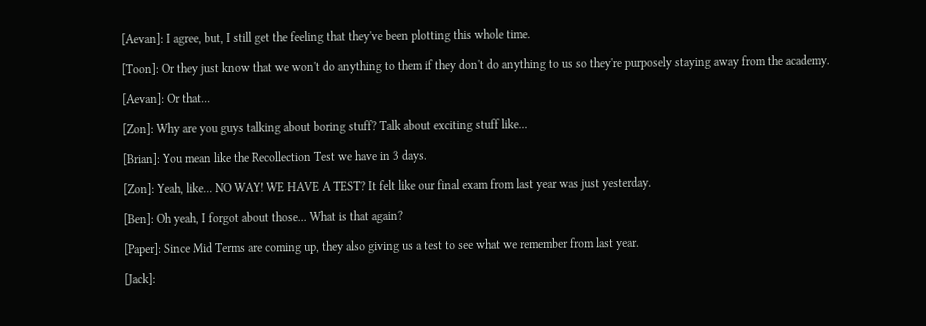[Aevan]: I agree, but, I still get the feeling that they've been plotting this whole time.

[Toon]: Or they just know that we won't do anything to them if they don't do anything to us so they're purposely staying away from the academy.

[Aevan]: Or that...

[Zon]: Why are you guys talking about boring stuff? Talk about exciting stuff like...

[Brian]: You mean like the Recollection Test we have in 3 days.

[Zon]: Yeah, like... NO WAY! WE HAVE A TEST? It felt like our final exam from last year was just yesterday.

[Ben]: Oh yeah, I forgot about those... What is that again?

[Paper]: Since Mid Terms are coming up, they also giving us a test to see what we remember from last year.

[Jack]: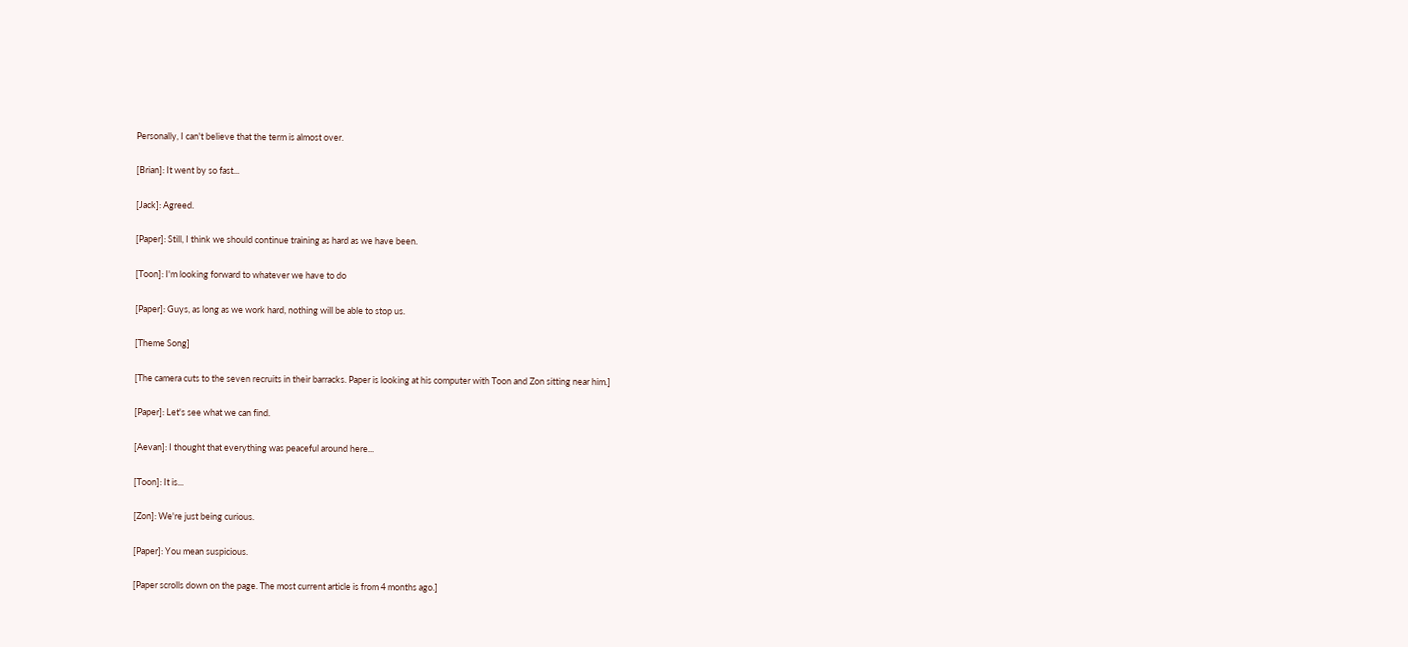Personally, I can't believe that the term is almost over.

[Brian]: It went by so fast...

[Jack]: Agreed.

[Paper]: Still, I think we should continue training as hard as we have been.

[Toon]: I'm looking forward to whatever we have to do

[Paper]: Guys, as long as we work hard, nothing will be able to stop us.

[Theme Song]

[The camera cuts to the seven recruits in their barracks. Paper is looking at his computer with Toon and Zon sitting near him.]

[Paper]: Let's see what we can find.

[Aevan]: I thought that everything was peaceful around here...

[Toon]: It is...

[Zon]: We're just being curious.

[Paper]: You mean suspicious.

[Paper scrolls down on the page. The most current article is from 4 months ago.]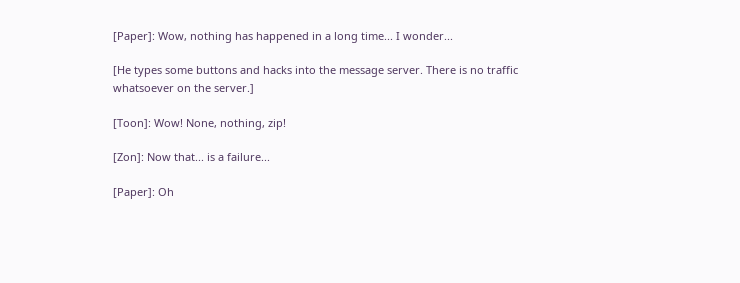[Paper]: Wow, nothing has happened in a long time... I wonder...

[He types some buttons and hacks into the message server. There is no traffic whatsoever on the server.]

[Toon]: Wow! None, nothing, zip!

[Zon]: Now that... is a failure...

[Paper]: Oh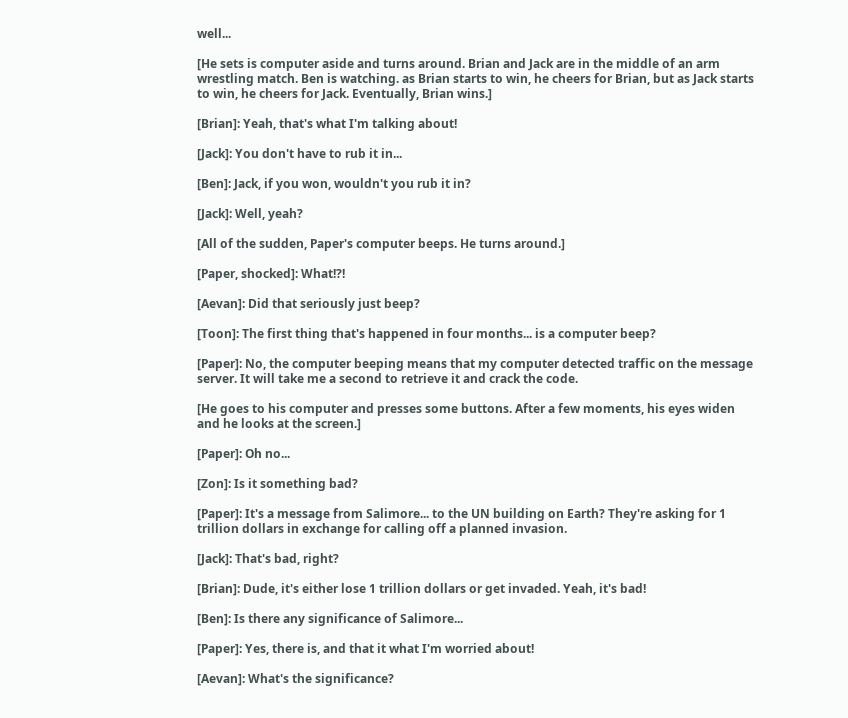well...

[He sets is computer aside and turns around. Brian and Jack are in the middle of an arm wrestling match. Ben is watching. as Brian starts to win, he cheers for Brian, but as Jack starts to win, he cheers for Jack. Eventually, Brian wins.]

[Brian]: Yeah, that's what I'm talking about!

[Jack]: You don't have to rub it in...

[Ben]: Jack, if you won, wouldn't you rub it in?

[Jack]: Well, yeah?

[All of the sudden, Paper's computer beeps. He turns around.]

[Paper, shocked]: What!?!

[Aevan]: Did that seriously just beep?

[Toon]: The first thing that's happened in four months... is a computer beep?

[Paper]: No, the computer beeping means that my computer detected traffic on the message server. It will take me a second to retrieve it and crack the code.

[He goes to his computer and presses some buttons. After a few moments, his eyes widen and he looks at the screen.]

[Paper]: Oh no...

[Zon]: Is it something bad?

[Paper]: It's a message from Salimore... to the UN building on Earth? They're asking for 1 trillion dollars in exchange for calling off a planned invasion.

[Jack]: That's bad, right?

[Brian]: Dude, it's either lose 1 trillion dollars or get invaded. Yeah, it's bad!

[Ben]: Is there any significance of Salimore...

[Paper]: Yes, there is, and that it what I'm worried about!

[Aevan]: What's the significance?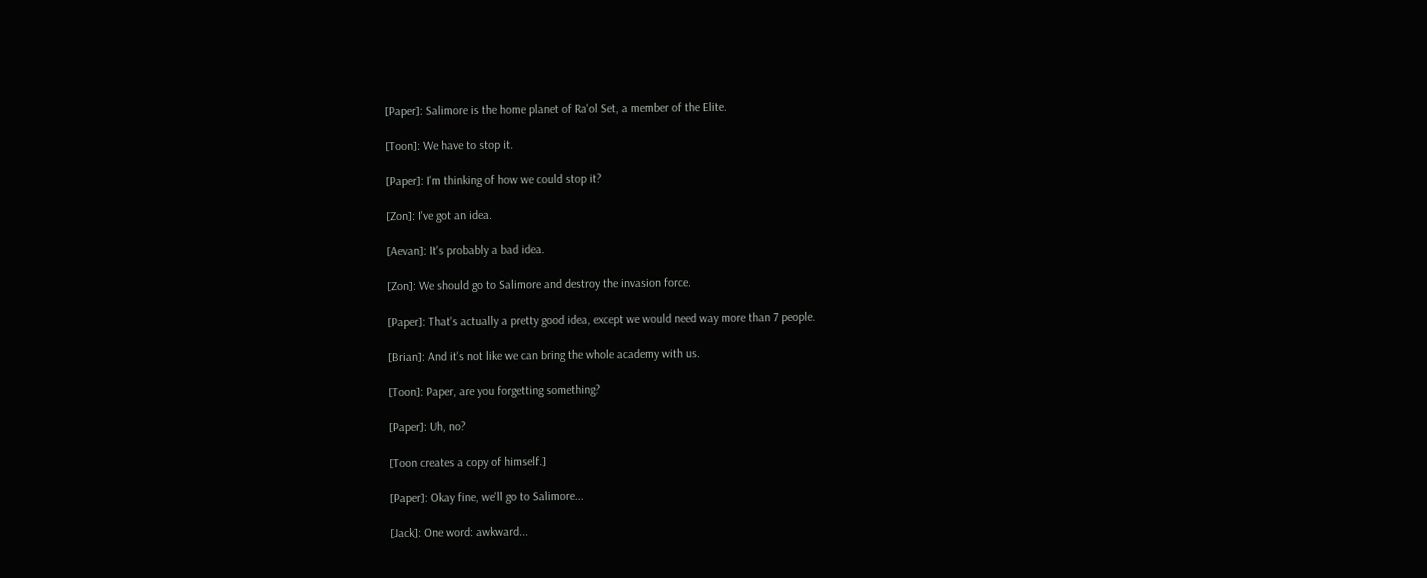[Paper]: Salimore is the home planet of Ra'ol Set, a member of the Elite.

[Toon]: We have to stop it.

[Paper]: I'm thinking of how we could stop it?

[Zon]: I've got an idea.

[Aevan]: It's probably a bad idea.

[Zon]: We should go to Salimore and destroy the invasion force.

[Paper]: That's actually a pretty good idea, except we would need way more than 7 people.

[Brian]: And it's not like we can bring the whole academy with us.

[Toon]: Paper, are you forgetting something?

[Paper]: Uh, no?

[Toon creates a copy of himself.]

[Paper]: Okay fine, we'll go to Salimore...

[Jack]: One word: awkward...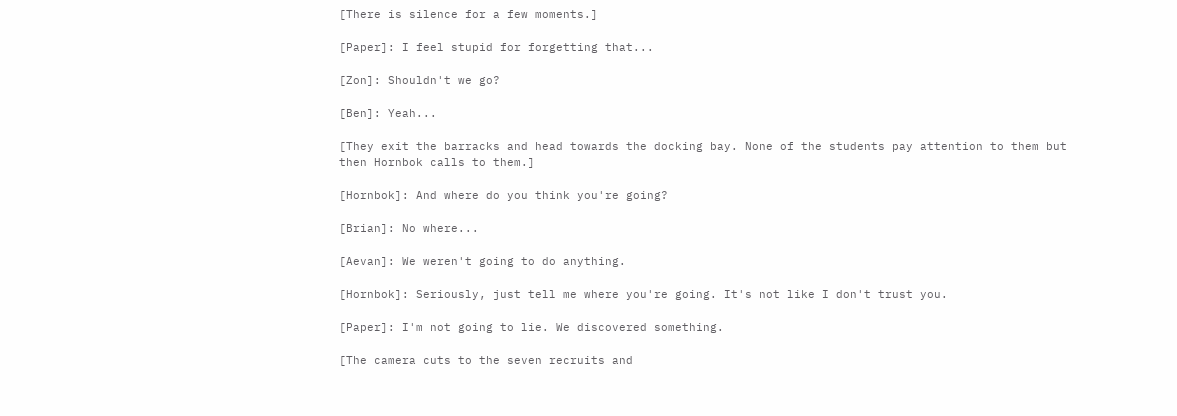[There is silence for a few moments.]

[Paper]: I feel stupid for forgetting that...

[Zon]: Shouldn't we go?

[Ben]: Yeah...

[They exit the barracks and head towards the docking bay. None of the students pay attention to them but then Hornbok calls to them.]

[Hornbok]: And where do you think you're going?

[Brian]: No where...

[Aevan]: We weren't going to do anything.

[Hornbok]: Seriously, just tell me where you're going. It's not like I don't trust you.

[Paper]: I'm not going to lie. We discovered something.

[The camera cuts to the seven recruits and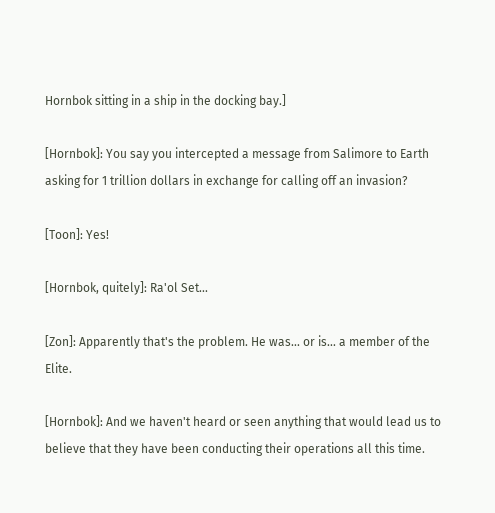Hornbok sitting in a ship in the docking bay.]

[Hornbok]: You say you intercepted a message from Salimore to Earth asking for 1 trillion dollars in exchange for calling off an invasion?

[Toon]: Yes!

[Hornbok, quitely]: Ra'ol Set...

[Zon]: Apparently that's the problem. He was... or is... a member of the Elite.

[Hornbok]: And we haven't heard or seen anything that would lead us to believe that they have been conducting their operations all this time.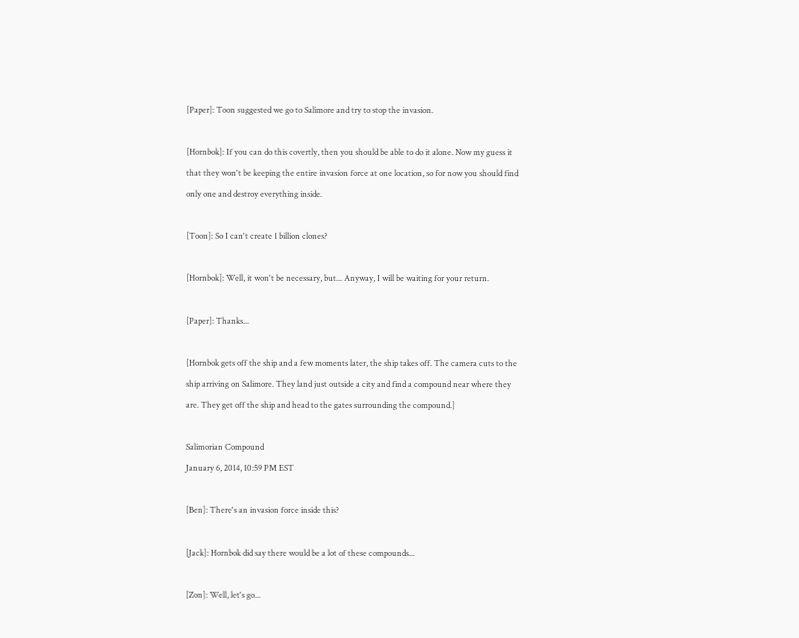[Paper]: Toon suggested we go to Salimore and try to stop the invasion.

[Hornbok]: If you can do this covertly, then you should be able to do it alone. Now my guess it that they won't be keeping the entire invasion force at one location, so for now you should find only one and destroy everything inside.

[Toon]: So I can't create 1 billion clones?

[Hornbok]: Well, it won't be necessary, but... Anyway, I will be waiting for your return.

[Paper]: Thanks...

[Hornbok gets off the ship and a few moments later, the ship takes off. The camera cuts to the ship arriving on Salimore. They land just outside a city and find a compound near where they are. They get off the ship and head to the gates surrounding the compound.]

Salimorian Compound
January 6, 2014, 10:59 PM EST

[Ben]: There's an invasion force inside this?

[Jack]: Hornbok did say there would be a lot of these compounds...

[Zon]: Well, let's go...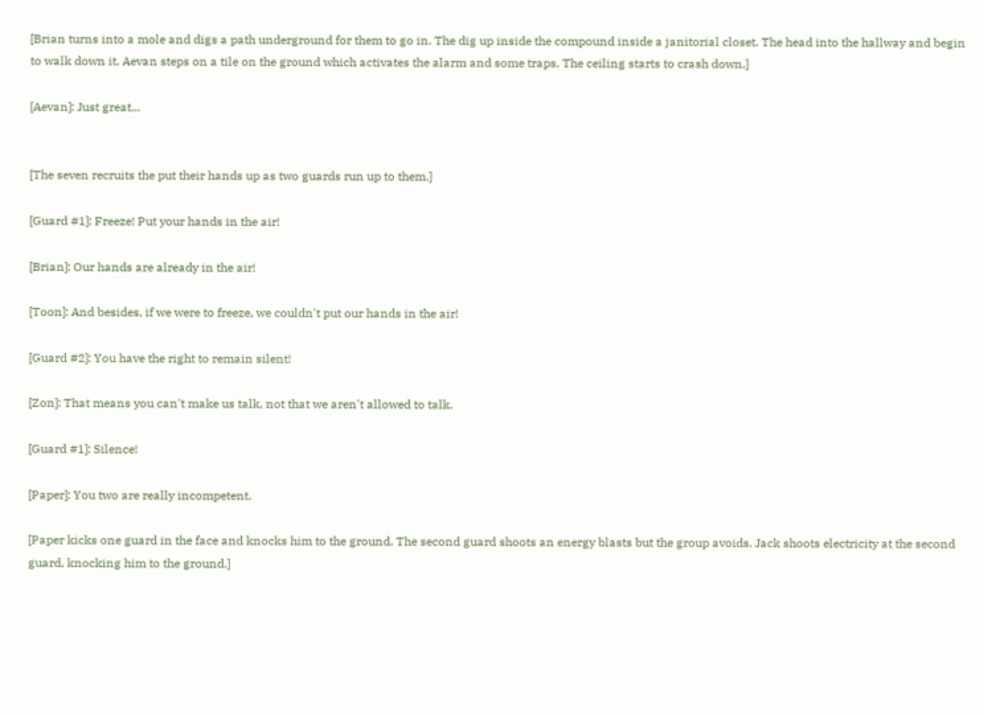[Brian turns into a mole and digs a path underground for them to go in. The dig up inside the compound inside a janitorial closet. The head into the hallway and begin to walk down it. Aevan steps on a tile on the ground which activates the alarm and some traps. The ceiling starts to crash down.]

[Aevan]: Just great...


[The seven recruits the put their hands up as two guards run up to them.]

[Guard #1]: Freeze! Put your hands in the air!

[Brian]: Our hands are already in the air!

[Toon]: And besides, if we were to freeze, we couldn't put our hands in the air!

[Guard #2]: You have the right to remain silent!

[Zon]: That means you can't make us talk, not that we aren't allowed to talk.

[Guard #1]: Silence!

[Paper]: You two are really incompetent.

[Paper kicks one guard in the face and knocks him to the ground. The second guard shoots an energy blasts but the group avoids. Jack shoots electricity at the second guard, knocking him to the ground.]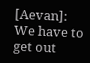[Aevan]: We have to get out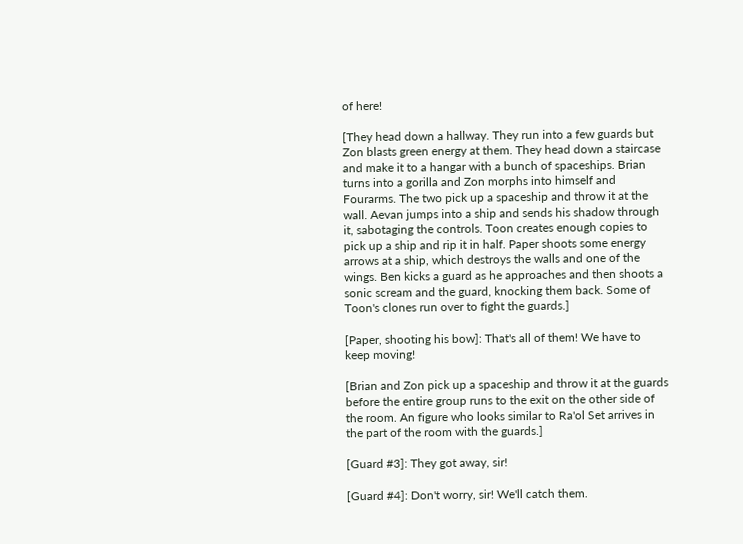of here!

[They head down a hallway. They run into a few guards but Zon blasts green energy at them. They head down a staircase and make it to a hangar with a bunch of spaceships. Brian turns into a gorilla and Zon morphs into himself and Fourarms. The two pick up a spaceship and throw it at the wall. Aevan jumps into a ship and sends his shadow through it, sabotaging the controls. Toon creates enough copies to pick up a ship and rip it in half. Paper shoots some energy arrows at a ship, which destroys the walls and one of the wings. Ben kicks a guard as he approaches and then shoots a sonic scream and the guard, knocking them back. Some of Toon's clones run over to fight the guards.]

[Paper, shooting his bow]: That's all of them! We have to keep moving!

[Brian and Zon pick up a spaceship and throw it at the guards before the entire group runs to the exit on the other side of the room. An figure who looks similar to Ra'ol Set arrives in the part of the room with the guards.]

[Guard #3]: They got away, sir!

[Guard #4]: Don't worry, sir! We'll catch them.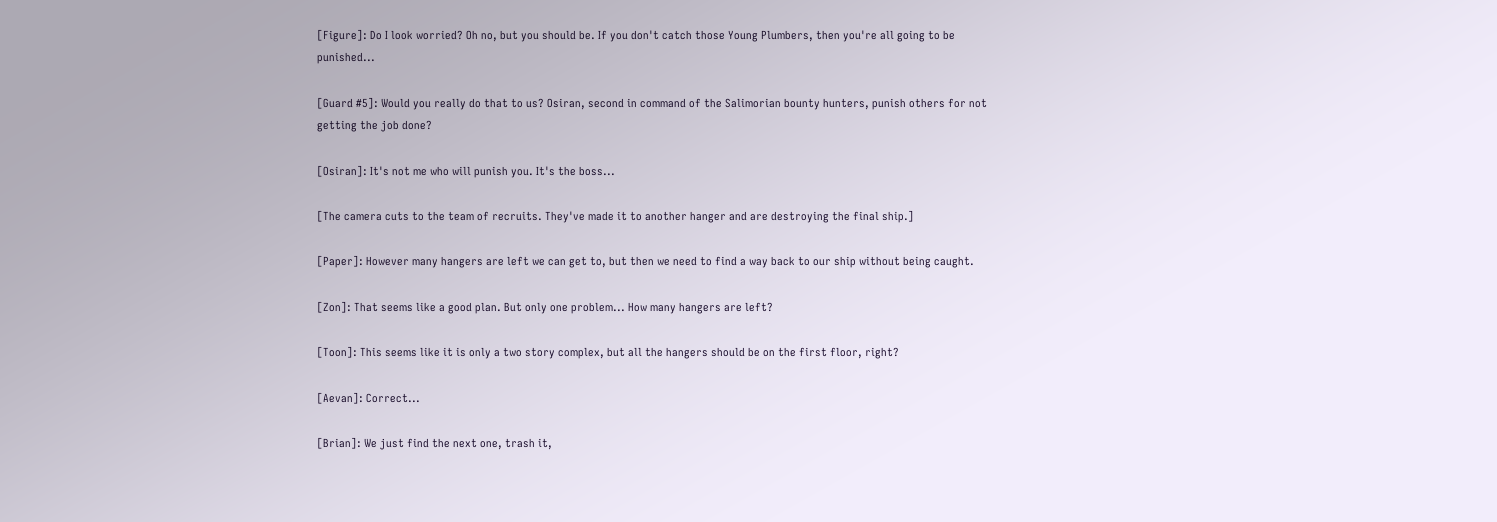[Figure]: Do I look worried? Oh no, but you should be. If you don't catch those Young Plumbers, then you're all going to be punished...

[Guard #5]: Would you really do that to us? Osiran, second in command of the Salimorian bounty hunters, punish others for not getting the job done?

[Osiran]: It's not me who will punish you. It's the boss...

[The camera cuts to the team of recruits. They've made it to another hanger and are destroying the final ship.]

[Paper]: However many hangers are left we can get to, but then we need to find a way back to our ship without being caught.

[Zon]: That seems like a good plan. But only one problem... How many hangers are left?

[Toon]: This seems like it is only a two story complex, but all the hangers should be on the first floor, right?

[Aevan]: Correct...

[Brian]: We just find the next one, trash it,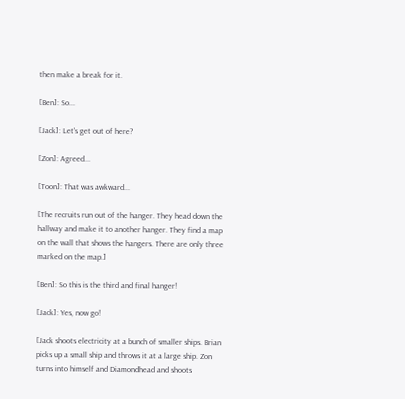then make a break for it.

[Ben]: So...

[Jack]: Let's get out of here?

[Zon]: Agreed...

[Toon]: That was awkward...

[The recruits run out of the hanger. They head down the hallway and make it to another hanger. They find a map on the wall that shows the hangers. There are only three marked on the map.]

[Ben]: So this is the third and final hanger!

[Jack]: Yes, now go!

[Jack shoots electricity at a bunch of smaller ships. Brian picks up a small ship and throws it at a large ship. Zon turns into himself and Diamondhead and shoots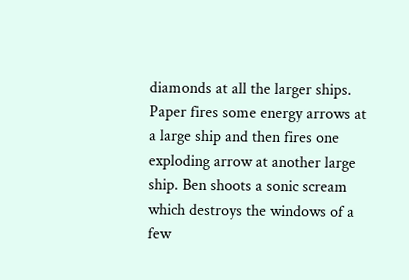diamonds at all the larger ships. Paper fires some energy arrows at a large ship and then fires one exploding arrow at another large ship. Ben shoots a sonic scream which destroys the windows of a few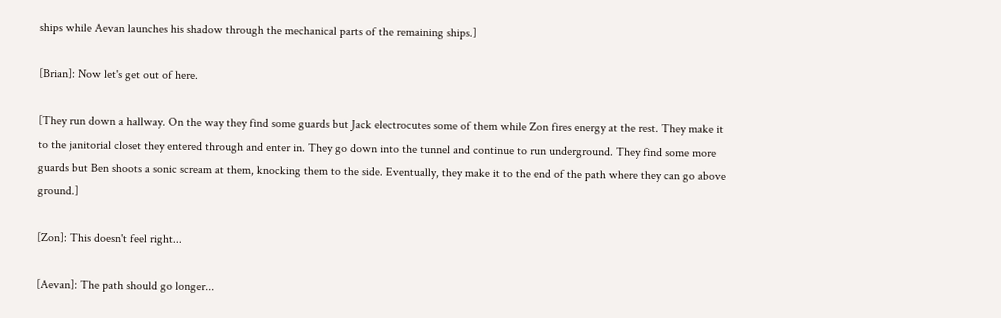ships while Aevan launches his shadow through the mechanical parts of the remaining ships.]

[Brian]: Now let's get out of here.

[They run down a hallway. On the way they find some guards but Jack electrocutes some of them while Zon fires energy at the rest. They make it to the janitorial closet they entered through and enter in. They go down into the tunnel and continue to run underground. They find some more guards but Ben shoots a sonic scream at them, knocking them to the side. Eventually, they make it to the end of the path where they can go above ground.]

[Zon]: This doesn't feel right...

[Aevan]: The path should go longer...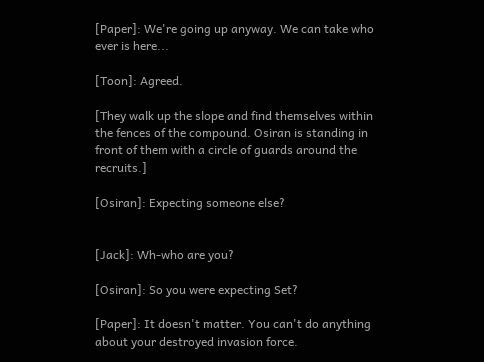[Paper]: We're going up anyway. We can take who ever is here...

[Toon]: Agreed.

[They walk up the slope and find themselves within the fences of the compound. Osiran is standing in front of them with a circle of guards around the recruits.]

[Osiran]: Expecting someone else?


[Jack]: Wh-who are you?

[Osiran]: So you were expecting Set?

[Paper]: It doesn't matter. You can't do anything about your destroyed invasion force.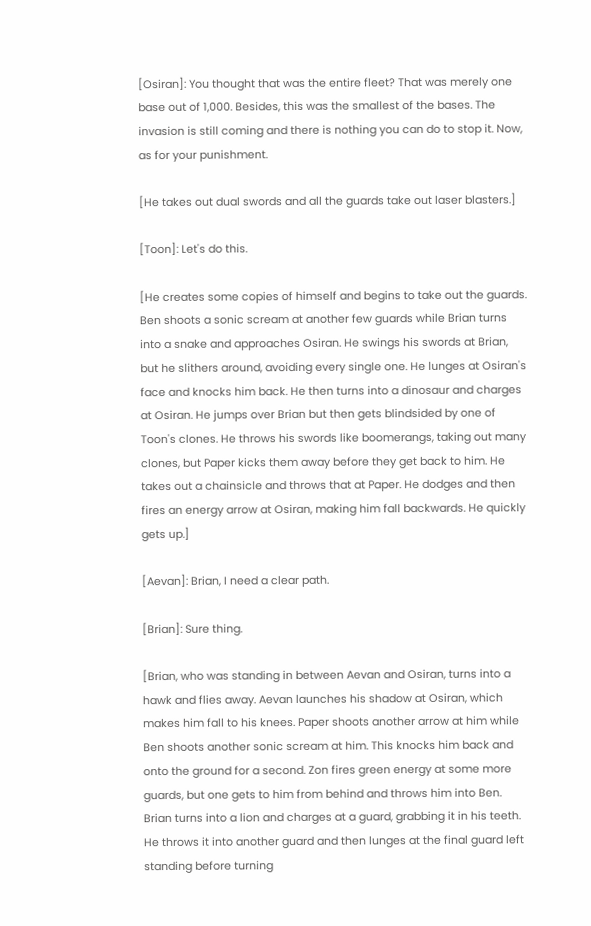[Osiran]: You thought that was the entire fleet? That was merely one base out of 1,000. Besides, this was the smallest of the bases. The invasion is still coming and there is nothing you can do to stop it. Now, as for your punishment.

[He takes out dual swords and all the guards take out laser blasters.]

[Toon]: Let's do this.

[He creates some copies of himself and begins to take out the guards. Ben shoots a sonic scream at another few guards while Brian turns into a snake and approaches Osiran. He swings his swords at Brian, but he slithers around, avoiding every single one. He lunges at Osiran's face and knocks him back. He then turns into a dinosaur and charges at Osiran. He jumps over Brian but then gets blindsided by one of Toon's clones. He throws his swords like boomerangs, taking out many clones, but Paper kicks them away before they get back to him. He takes out a chainsicle and throws that at Paper. He dodges and then fires an energy arrow at Osiran, making him fall backwards. He quickly gets up.]

[Aevan]: Brian, I need a clear path.

[Brian]: Sure thing.

[Brian, who was standing in between Aevan and Osiran, turns into a hawk and flies away. Aevan launches his shadow at Osiran, which makes him fall to his knees. Paper shoots another arrow at him while Ben shoots another sonic scream at him. This knocks him back and onto the ground for a second. Zon fires green energy at some more guards, but one gets to him from behind and throws him into Ben. Brian turns into a lion and charges at a guard, grabbing it in his teeth. He throws it into another guard and then lunges at the final guard left standing before turning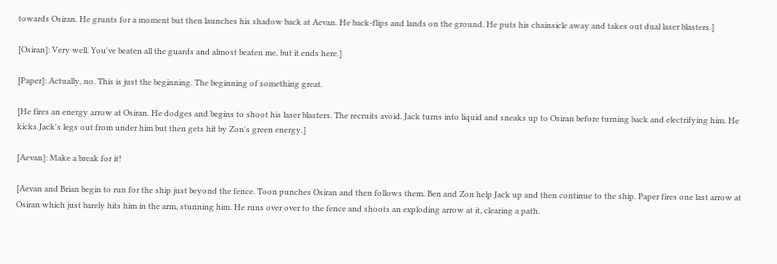towards Osiran. He grunts for a moment but then launches his shadow back at Aevan. He back-flips and lands on the ground. He puts his chainsicle away and takes out dual laser blasters.]

[Osiran]: Very well. You've beaten all the guards and almost beaten me, but it ends here.]

[Paper]: Actually, no. This is just the beginning. The beginning of something great.

[He fires an energy arrow at Osiran. He dodges and begins to shoot his laser blasters. The recruits avoid. Jack turns into liquid and sneaks up to Osiran before turning back and electrifying him. He kicks Jack's legs out from under him but then gets hit by Zon's green energy.]

[Aevan]: Make a break for it!

[Aevan and Brian begin to run for the ship just beyond the fence. Toon punches Osiran and then follows them. Ben and Zon help Jack up and then continue to the ship. Paper fires one last arrow at Osiran which just barely hits him in the arm, stunning him. He runs over over to the fence and shoots an exploding arrow at it, clearing a path.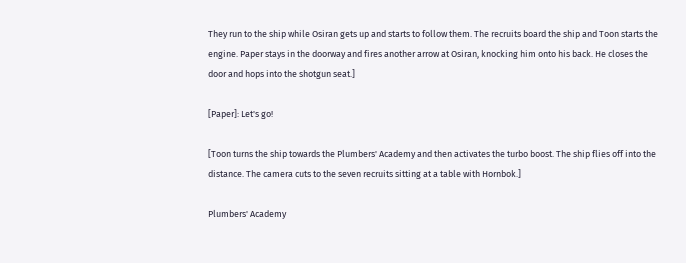They run to the ship while Osiran gets up and starts to follow them. The recruits board the ship and Toon starts the engine. Paper stays in the doorway and fires another arrow at Osiran, knocking him onto his back. He closes the door and hops into the shotgun seat.]

[Paper]: Let's go!

[Toon turns the ship towards the Plumbers' Academy and then activates the turbo boost. The ship flies off into the distance. The camera cuts to the seven recruits sitting at a table with Hornbok.]

Plumbers' Academy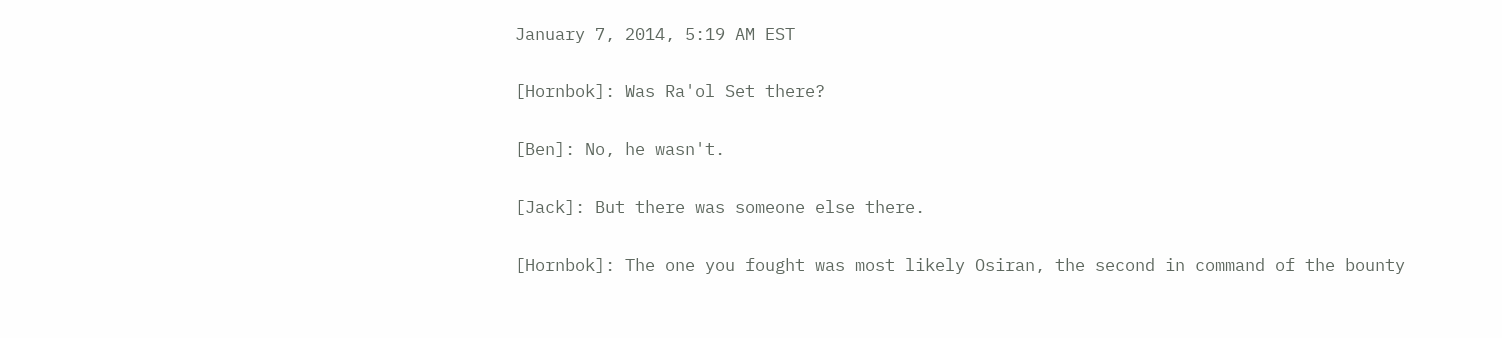January 7, 2014, 5:19 AM EST

[Hornbok]: Was Ra'ol Set there?

[Ben]: No, he wasn't.

[Jack]: But there was someone else there.

[Hornbok]: The one you fought was most likely Osiran, the second in command of the bounty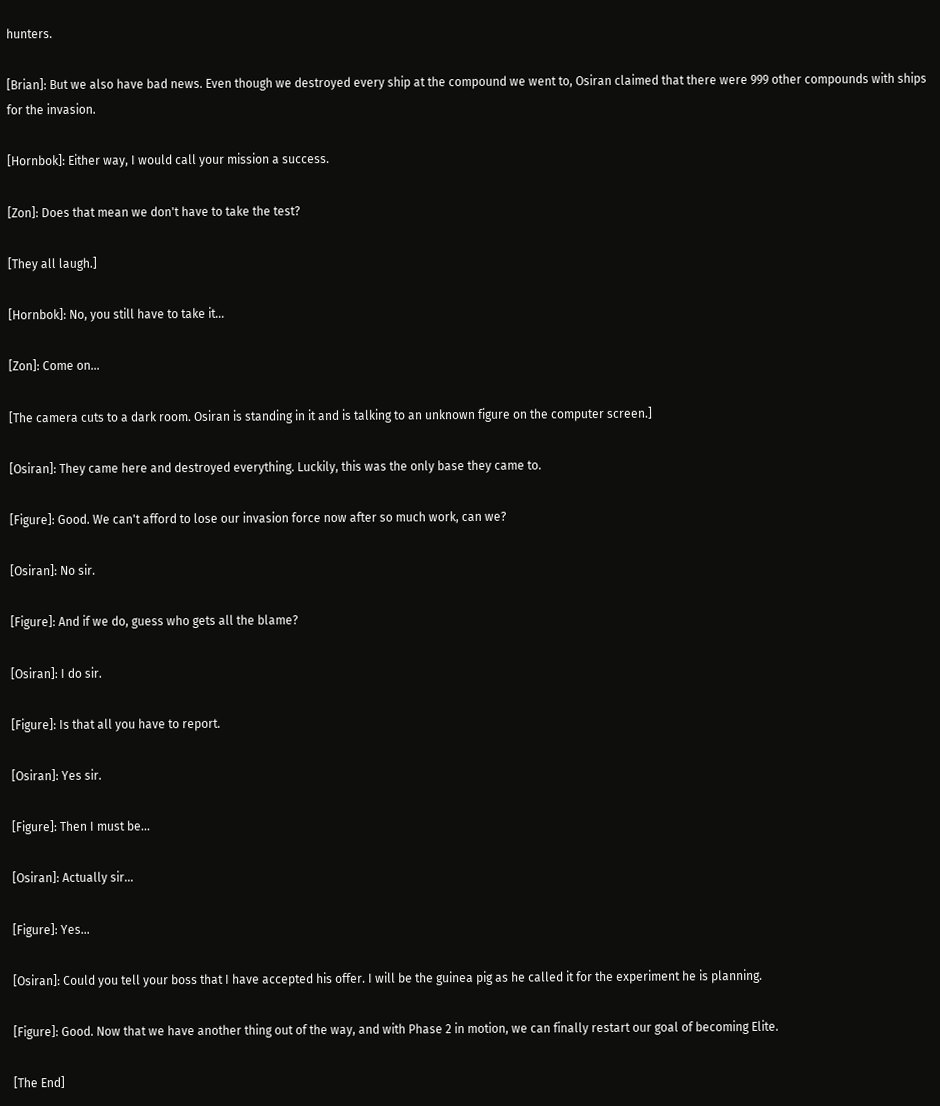hunters.

[Brian]: But we also have bad news. Even though we destroyed every ship at the compound we went to, Osiran claimed that there were 999 other compounds with ships for the invasion.

[Hornbok]: Either way, I would call your mission a success.

[Zon]: Does that mean we don't have to take the test?

[They all laugh.]

[Hornbok]: No, you still have to take it...

[Zon]: Come on...

[The camera cuts to a dark room. Osiran is standing in it and is talking to an unknown figure on the computer screen.]

[Osiran]: They came here and destroyed everything. Luckily, this was the only base they came to.

[Figure]: Good. We can't afford to lose our invasion force now after so much work, can we?

[Osiran]: No sir.

[Figure]: And if we do, guess who gets all the blame?

[Osiran]: I do sir.

[Figure]: Is that all you have to report.

[Osiran]: Yes sir.

[Figure]: Then I must be...

[Osiran]: Actually sir...

[Figure]: Yes...

[Osiran]: Could you tell your boss that I have accepted his offer. I will be the guinea pig as he called it for the experiment he is planning.

[Figure]: Good. Now that we have another thing out of the way, and with Phase 2 in motion, we can finally restart our goal of becoming Elite.

[The End]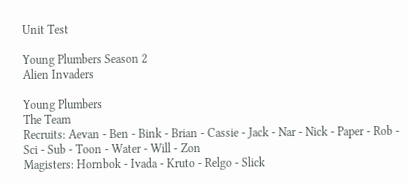Unit Test

Young Plumbers Season 2
Alien Invaders

Young Plumbers
The Team
Recruits: Aevan - Ben - Bink - Brian - Cassie - Jack - Nar - Nick - Paper - Rob - Sci - Sub - Toon - Water - Will - Zon
Magisters: Hornbok - Ivada - Kruto - Relgo - Slick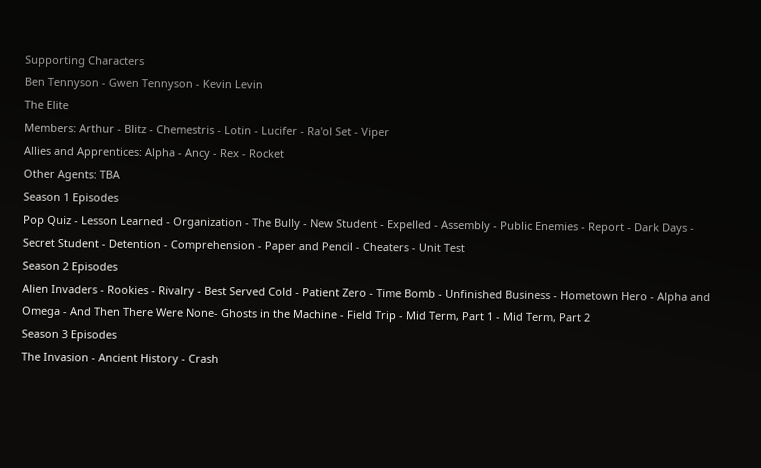Supporting Characters
Ben Tennyson - Gwen Tennyson - Kevin Levin
The Elite
Members: Arthur - Blitz - Chemestris - Lotin - Lucifer - Ra'ol Set - Viper
Allies and Apprentices: Alpha - Ancy - Rex - Rocket
Other Agents: TBA
Season 1 Episodes
Pop Quiz - Lesson Learned - Organization - The Bully - New Student - Expelled - Assembly - Public Enemies - Report - Dark Days - Secret Student - Detention - Comprehension - Paper and Pencil - Cheaters - Unit Test
Season 2 Episodes
Alien Invaders - Rookies - Rivalry - Best Served Cold - Patient Zero - Time Bomb - Unfinished Business - Hometown Hero - Alpha and Omega - And Then There Were None- Ghosts in the Machine - Field Trip - Mid Term, Part 1 - Mid Term, Part 2
Season 3 Episodes
The Invasion - Ancient History - Crash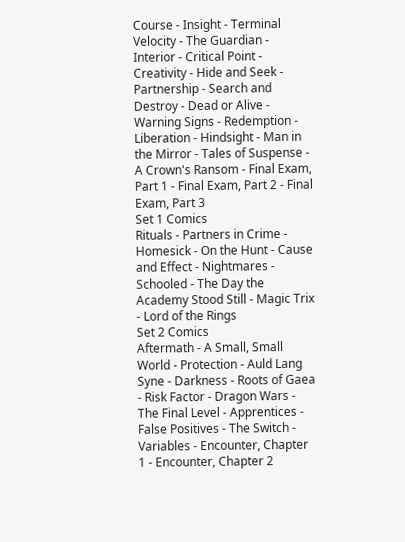Course - Insight - Terminal Velocity - The Guardian - Interior - Critical Point - Creativity - Hide and Seek - Partnership - Search and Destroy - Dead or Alive - Warning Signs - Redemption - Liberation - Hindsight - Man in the Mirror - Tales of Suspense - A Crown's Ransom - Final Exam, Part 1 - Final Exam, Part 2 - Final Exam, Part 3
Set 1 Comics
Rituals - Partners in Crime - Homesick - On the Hunt - Cause and Effect - Nightmares - Schooled - The Day the Academy Stood Still - Magic Trix - Lord of the Rings
Set 2 Comics
Aftermath - A Small, Small World - Protection - Auld Lang Syne - Darkness - Roots of Gaea - Risk Factor - Dragon Wars - The Final Level - Apprentices - False Positives - The Switch - Variables - Encounter, Chapter 1 - Encounter, Chapter 2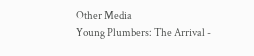Other Media
Young Plumbers: The Arrival -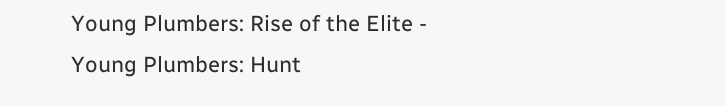Young Plumbers: Rise of the Elite - Young Plumbers: Hunt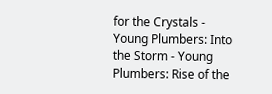for the Crystals - Young Plumbers: Into the Storm - Young Plumbers: Rise of the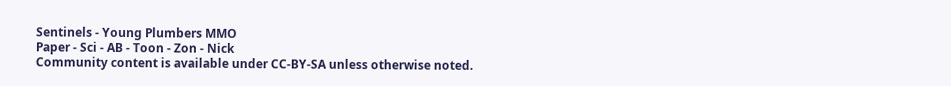Sentinels - Young Plumbers MMO
Paper - Sci - AB - Toon - Zon - Nick
Community content is available under CC-BY-SA unless otherwise noted.